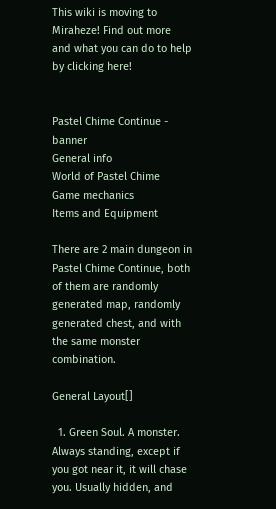This wiki is moving to Miraheze! Find out more and what you can do to help by clicking here!


Pastel Chime Continue - banner
General info
World of Pastel Chime
Game mechanics
Items and Equipment

There are 2 main dungeon in Pastel Chime Continue, both of them are randomly generated map, randomly generated chest, and with the same monster combination.

General Layout[]

  1. Green Soul. A monster. Always standing, except if you got near it, it will chase you. Usually hidden, and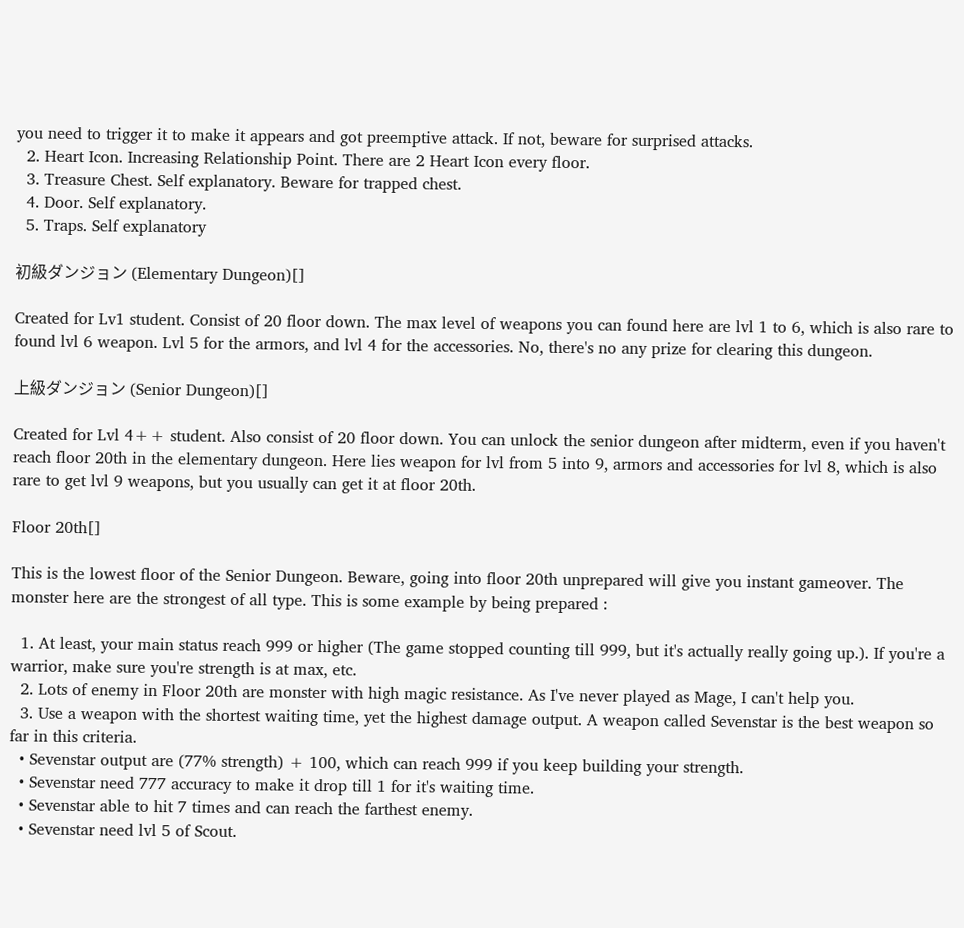you need to trigger it to make it appears and got preemptive attack. If not, beware for surprised attacks.
  2. Heart Icon. Increasing Relationship Point. There are 2 Heart Icon every floor.
  3. Treasure Chest. Self explanatory. Beware for trapped chest.
  4. Door. Self explanatory.
  5. Traps. Self explanatory

初級ダンジョン (Elementary Dungeon)[]

Created for Lv1 student. Consist of 20 floor down. The max level of weapons you can found here are lvl 1 to 6, which is also rare to found lvl 6 weapon. Lvl 5 for the armors, and lvl 4 for the accessories. No, there's no any prize for clearing this dungeon.

上級ダンジョン (Senior Dungeon)[]

Created for Lvl 4++ student. Also consist of 20 floor down. You can unlock the senior dungeon after midterm, even if you haven't reach floor 20th in the elementary dungeon. Here lies weapon for lvl from 5 into 9, armors and accessories for lvl 8, which is also rare to get lvl 9 weapons, but you usually can get it at floor 20th.

Floor 20th[]

This is the lowest floor of the Senior Dungeon. Beware, going into floor 20th unprepared will give you instant gameover. The monster here are the strongest of all type. This is some example by being prepared :

  1. At least, your main status reach 999 or higher (The game stopped counting till 999, but it's actually really going up.). If you're a warrior, make sure you're strength is at max, etc.
  2. Lots of enemy in Floor 20th are monster with high magic resistance. As I've never played as Mage, I can't help you.
  3. Use a weapon with the shortest waiting time, yet the highest damage output. A weapon called Sevenstar is the best weapon so far in this criteria.
  • Sevenstar output are (77% strength) + 100, which can reach 999 if you keep building your strength.
  • Sevenstar need 777 accuracy to make it drop till 1 for it's waiting time.
  • Sevenstar able to hit 7 times and can reach the farthest enemy.
  • Sevenstar need lvl 5 of Scout.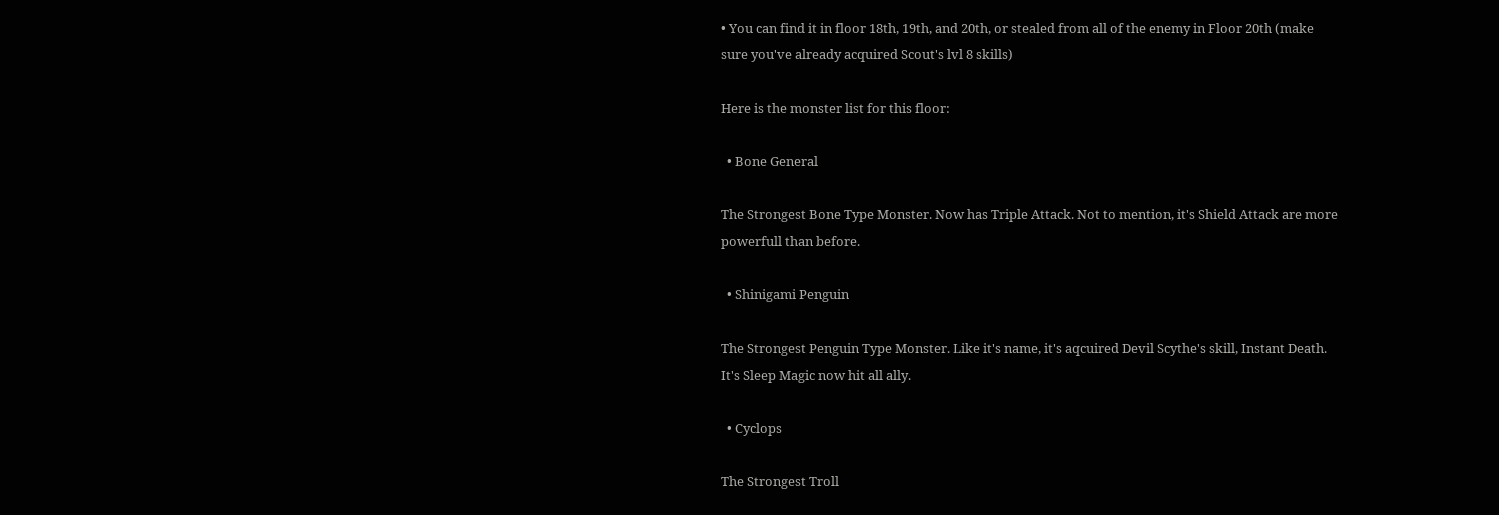• You can find it in floor 18th, 19th, and 20th, or stealed from all of the enemy in Floor 20th (make sure you've already acquired Scout's lvl 8 skills)

Here is the monster list for this floor:

  • Bone General

The Strongest Bone Type Monster. Now has Triple Attack. Not to mention, it's Shield Attack are more powerfull than before.

  • Shinigami Penguin

The Strongest Penguin Type Monster. Like it's name, it's aqcuired Devil Scythe's skill, Instant Death. It's Sleep Magic now hit all ally.

  • Cyclops

The Strongest Troll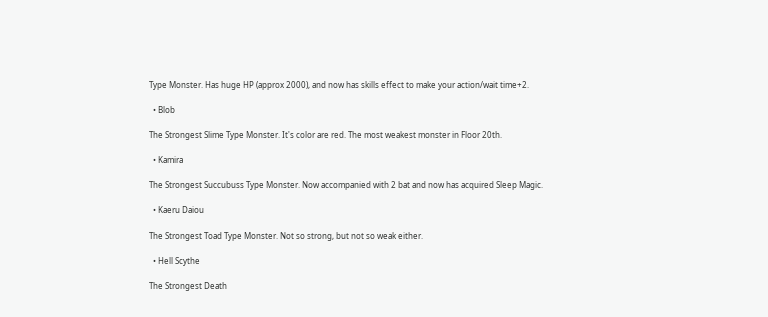Type Monster. Has huge HP (approx 2000), and now has skills effect to make your action/wait time+2.

  • Blob

The Strongest Slime Type Monster. It's color are red. The most weakest monster in Floor 20th.

  • Kamira

The Strongest Succubuss Type Monster. Now accompanied with 2 bat and now has acquired Sleep Magic.

  • Kaeru Daiou

The Strongest Toad Type Monster. Not so strong, but not so weak either.

  • Hell Scythe

The Strongest Death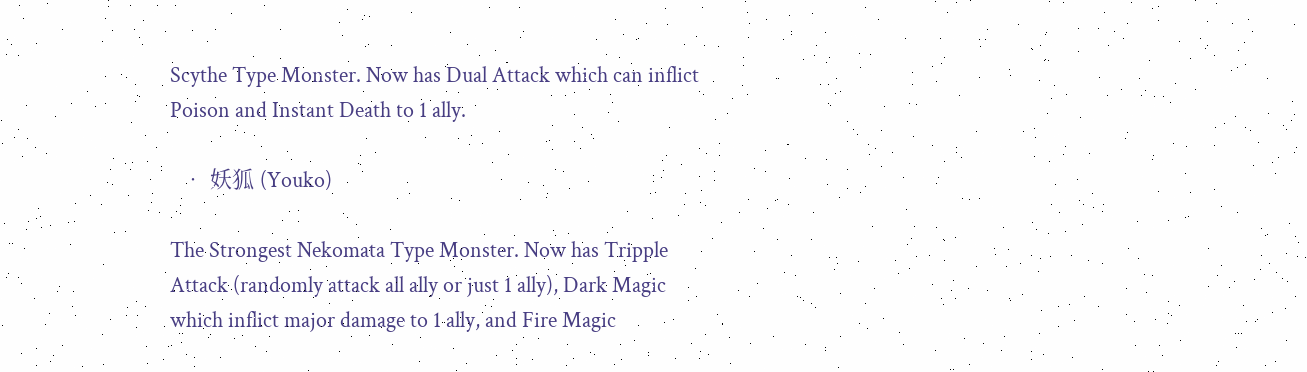Scythe Type Monster. Now has Dual Attack which can inflict Poison and Instant Death to 1 ally.

  • 妖狐 (Youko)

The Strongest Nekomata Type Monster. Now has Tripple Attack (randomly attack all ally or just 1 ally), Dark Magic which inflict major damage to 1 ally, and Fire Magic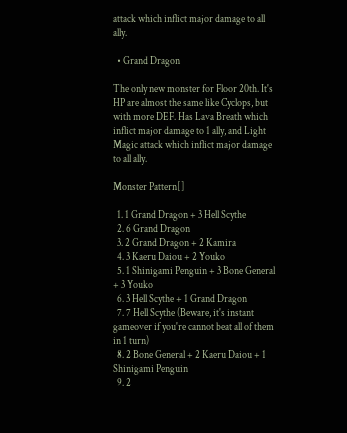attack which inflict major damage to all ally.

  • Grand Dragon

The only new monster for Floor 20th. It's HP are almost the same like Cyclops, but with more DEF. Has Lava Breath which inflict major damage to 1 ally, and Light Magic attack which inflict major damage to all ally.

Monster Pattern[]

  1. 1 Grand Dragon + 3 Hell Scythe
  2. 6 Grand Dragon
  3. 2 Grand Dragon + 2 Kamira
  4. 3 Kaeru Daiou + 2 Youko
  5. 1 Shinigami Penguin + 3 Bone General + 3 Youko
  6. 3 Hell Scythe + 1 Grand Dragon
  7. 7 Hell Scythe (Beware, it's instant gameover if you're cannot beat all of them in 1 turn)
  8. 2 Bone General + 2 Kaeru Daiou + 1 Shinigami Penguin
  9. 2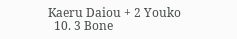Kaeru Daiou + 2 Youko
  10. 3 Bone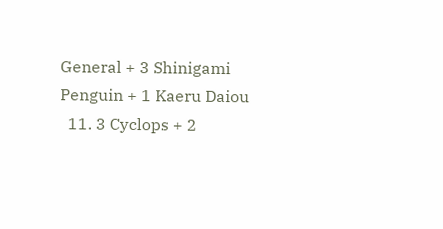General + 3 Shinigami Penguin + 1 Kaeru Daiou
  11. 3 Cyclops + 2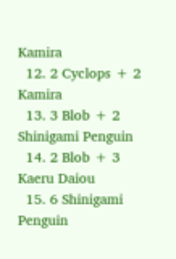Kamira
  12. 2 Cyclops + 2 Kamira
  13. 3 Blob + 2 Shinigami Penguin
  14. 2 Blob + 3 Kaeru Daiou
  15. 6 Shinigami Penguin